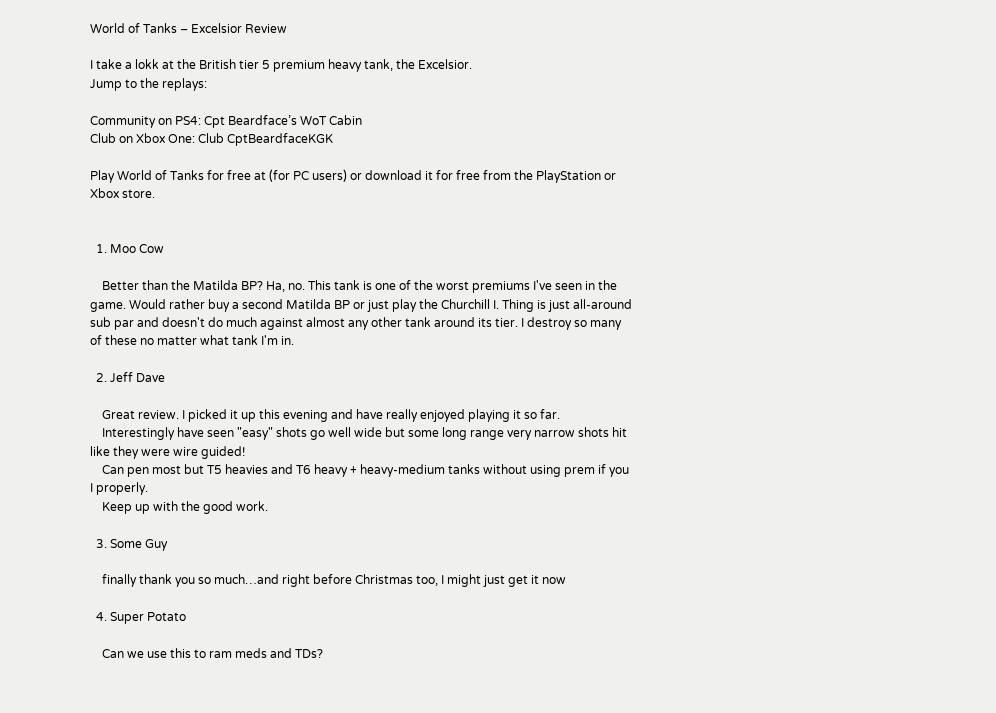World of Tanks – Excelsior Review

I take a lokk at the British tier 5 premium heavy tank, the Excelsior.
Jump to the replays:

Community on PS4: Cpt Beardface’s WoT Cabin
Club on Xbox One: Club CptBeardfaceKGK

Play World of Tanks for free at (for PC users) or download it for free from the PlayStation or Xbox store.


  1. Moo Cow

    Better than the Matilda BP? Ha, no. This tank is one of the worst premiums I've seen in the game. Would rather buy a second Matilda BP or just play the Churchill I. Thing is just all-around sub par and doesn't do much against almost any other tank around its tier. I destroy so many of these no matter what tank I'm in.

  2. Jeff Dave

    Great review. I picked it up this evening and have really enjoyed playing it so far.
    Interestingly have seen "easy" shots go well wide but some long range very narrow shots hit like they were wire guided!
    Can pen most but T5 heavies and T6 heavy + heavy-medium tanks without using prem if you I properly.
    Keep up with the good work.

  3. Some Guy

    finally thank you so much…and right before Christmas too, I might just get it now

  4. Super Potato

    Can we use this to ram meds and TDs?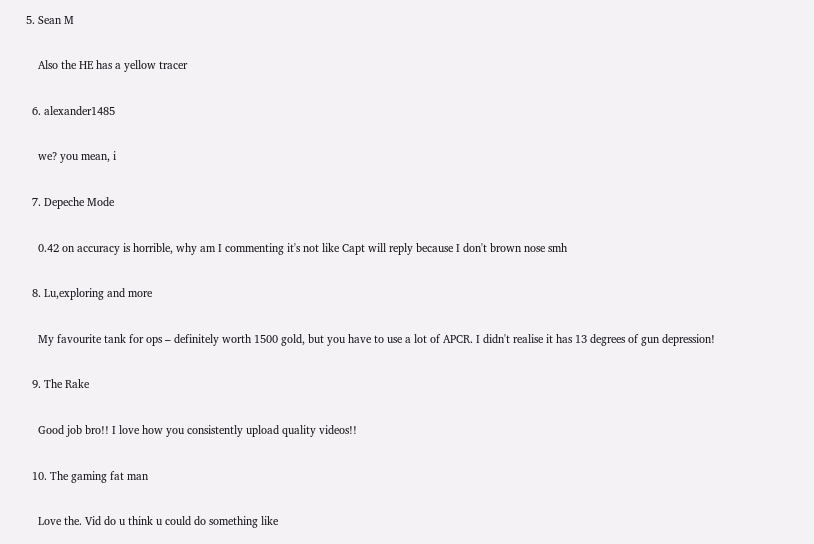5. Sean M

    Also the HE has a yellow tracer

  6. alexander1485

    we? you mean, i

  7. Depeche Mode

    0.42 on accuracy is horrible, why am I commenting it's not like Capt will reply because I don't brown nose smh

  8. Lu,exploring and more

    My favourite tank for ops – definitely worth 1500 gold, but you have to use a lot of APCR. I didn't realise it has 13 degrees of gun depression!

  9. The Rake

    Good job bro!! I love how you consistently upload quality videos!!

  10. The gaming fat man

    Love the. Vid do u think u could do something like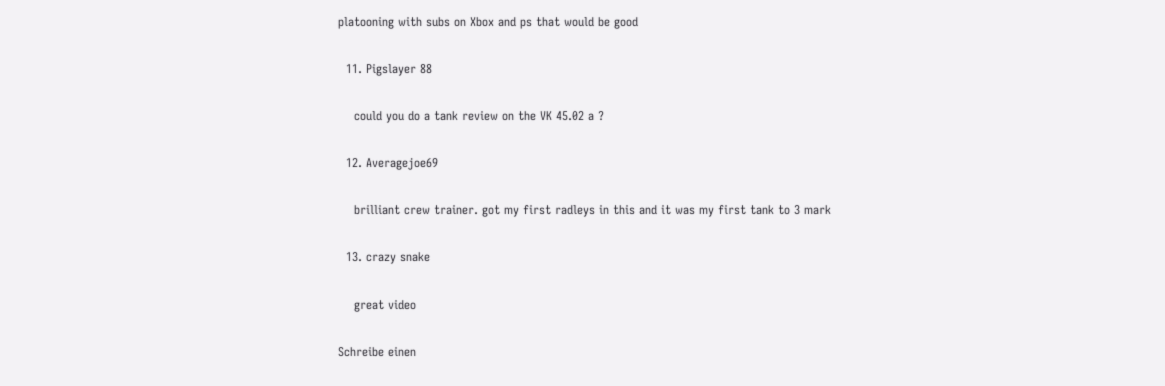platooning with subs on Xbox and ps that would be good

  11. Pigslayer 88

    could you do a tank review on the VK 45.02 a ?

  12. Averagejoe69

    brilliant crew trainer. got my first radleys in this and it was my first tank to 3 mark

  13. crazy snake

    great video

Schreibe einen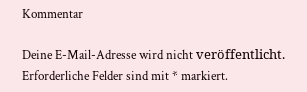Kommentar

Deine E-Mail-Adresse wird nicht veröffentlicht. Erforderliche Felder sind mit * markiert.